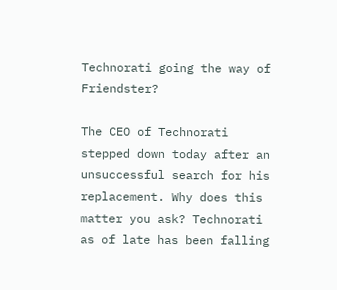Technorati going the way of Friendster?

The CEO of Technorati stepped down today after an unsuccessful search for his replacement. Why does this matter you ask? Technorati as of late has been falling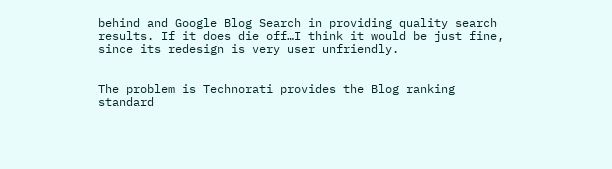behind and Google Blog Search in providing quality search results. If it does die off…I think it would be just fine, since its redesign is very user unfriendly.


The problem is Technorati provides the Blog ranking standard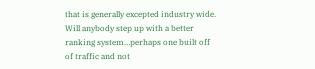that is generally excepted industry wide. Will anybody step up with a better ranking system…perhaps one built off of traffic and not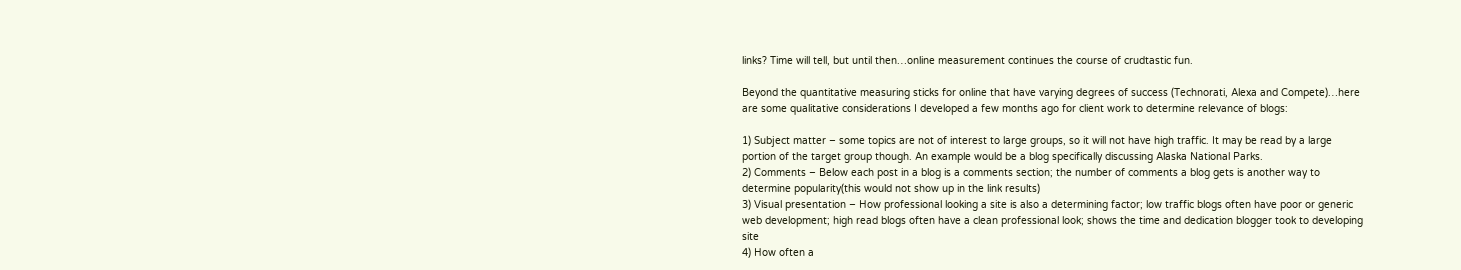links? Time will tell, but until then…online measurement continues the course of crudtastic fun.

Beyond the quantitative measuring sticks for online that have varying degrees of success (Technorati, Alexa and Compete)…here are some qualitative considerations I developed a few months ago for client work to determine relevance of blogs:

1) Subject matter – some topics are not of interest to large groups, so it will not have high traffic. It may be read by a large portion of the target group though. An example would be a blog specifically discussing Alaska National Parks.
2) Comments – Below each post in a blog is a comments section; the number of comments a blog gets is another way to determine popularity(this would not show up in the link results)
3) Visual presentation – How professional looking a site is also a determining factor; low traffic blogs often have poor or generic web development; high read blogs often have a clean professional look; shows the time and dedication blogger took to developing site
4) How often a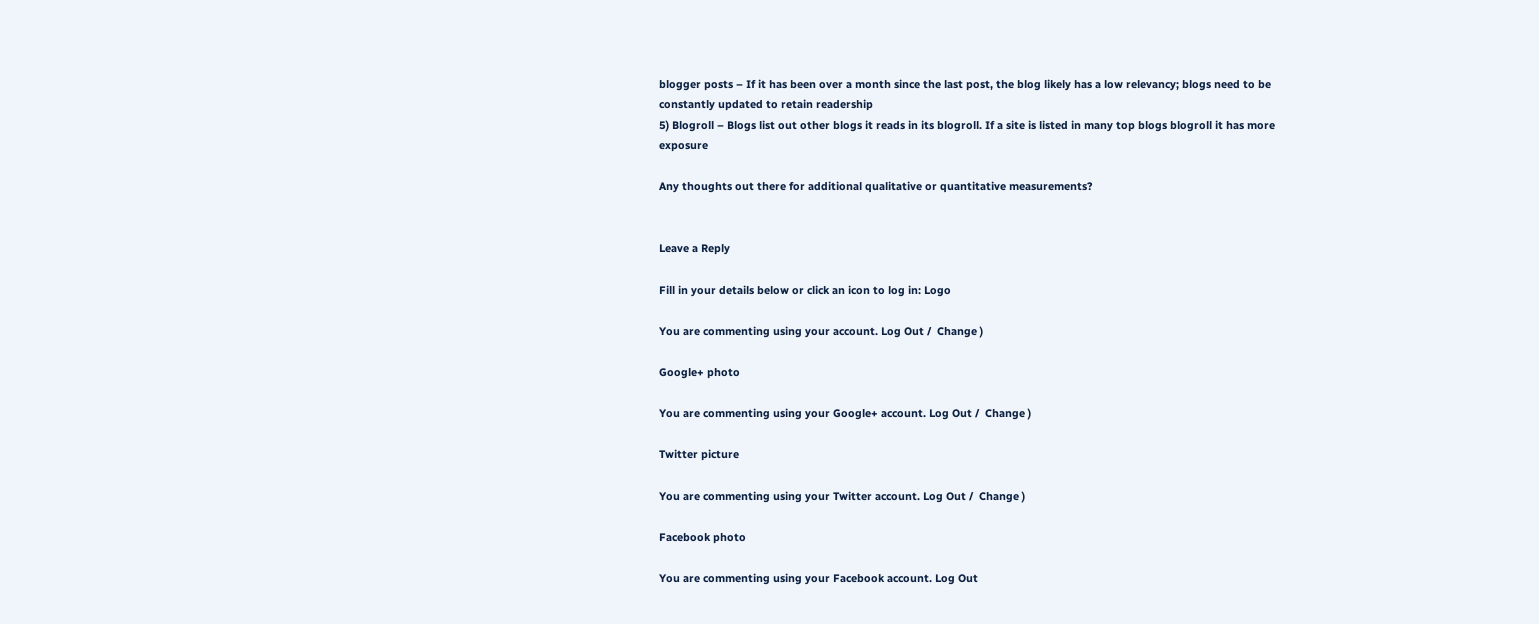blogger posts – If it has been over a month since the last post, the blog likely has a low relevancy; blogs need to be constantly updated to retain readership
5) Blogroll – Blogs list out other blogs it reads in its blogroll. If a site is listed in many top blogs blogroll it has more exposure

Any thoughts out there for additional qualitative or quantitative measurements?


Leave a Reply

Fill in your details below or click an icon to log in: Logo

You are commenting using your account. Log Out /  Change )

Google+ photo

You are commenting using your Google+ account. Log Out /  Change )

Twitter picture

You are commenting using your Twitter account. Log Out /  Change )

Facebook photo

You are commenting using your Facebook account. Log Out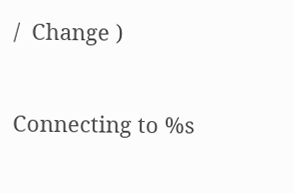/  Change )


Connecting to %s